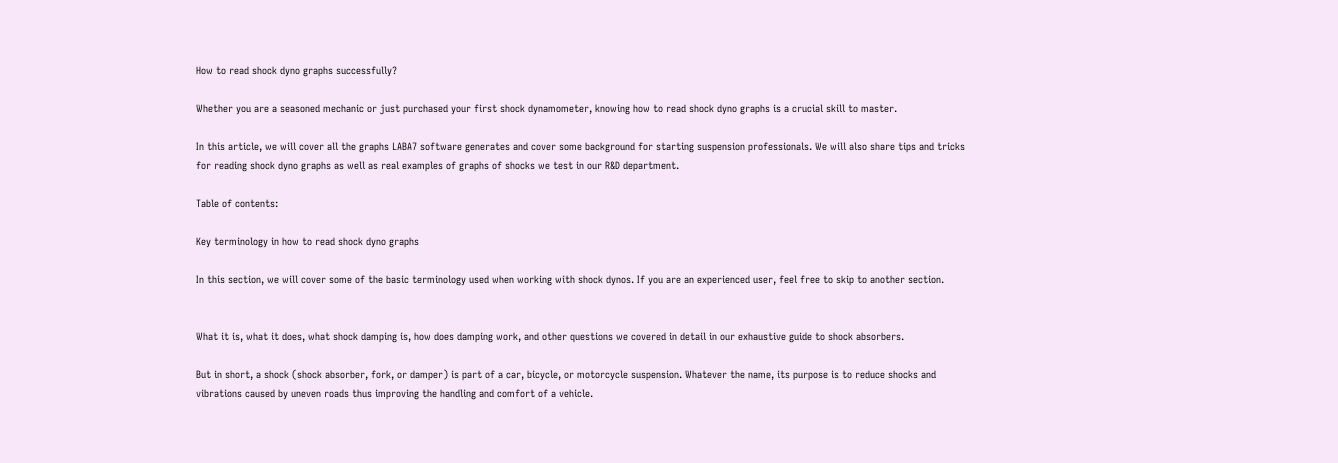How to read shock dyno graphs successfully?

Whether you are a seasoned mechanic or just purchased your first shock dynamometer, knowing how to read shock dyno graphs is a crucial skill to master.

In this article, we will cover all the graphs LABA7 software generates and cover some background for starting suspension professionals. We will also share tips and tricks for reading shock dyno graphs as well as real examples of graphs of shocks we test in our R&D department.

Table of contents:

Key terminology in how to read shock dyno graphs

In this section, we will cover some of the basic terminology used when working with shock dynos. If you are an experienced user, feel free to skip to another section.


What it is, what it does, what shock damping is, how does damping work, and other questions we covered in detail in our exhaustive guide to shock absorbers.

But in short, a shock (shock absorber, fork, or damper) is part of a car, bicycle, or motorcycle suspension. Whatever the name, its purpose is to reduce shocks and vibrations caused by uneven roads thus improving the handling and comfort of a vehicle.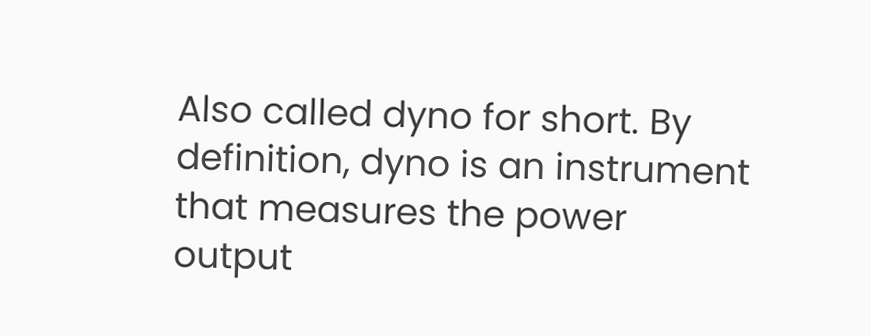Also called dyno for short. By definition, dyno is an instrument that measures the power output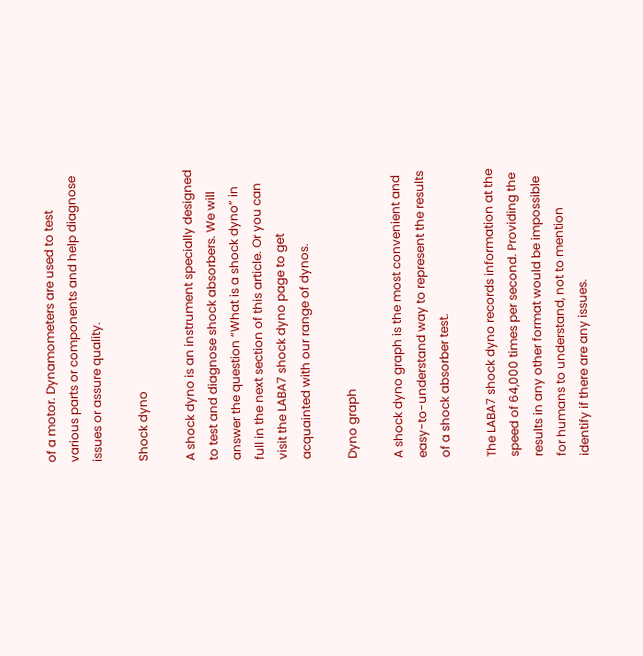of a motor. Dynamometers are used to test various parts or components and help diagnose issues or assure quality.

Shock dyno

A shock dyno is an instrument specially designed to test and diagnose shock absorbers. We will answer the question “What is a shock dyno” in full in the next section of this article. Or you can visit the LABA7 shock dyno page to get acquainted with our range of dynos.

Dyno graph

A shock dyno graph is the most convenient and easy-to-understand way to represent the results of a shock absorber test.

The LABA7 shock dyno records information at the speed of 64,000 times per second. Providing the results in any other format would be impossible for humans to understand, not to mention identify if there are any issues.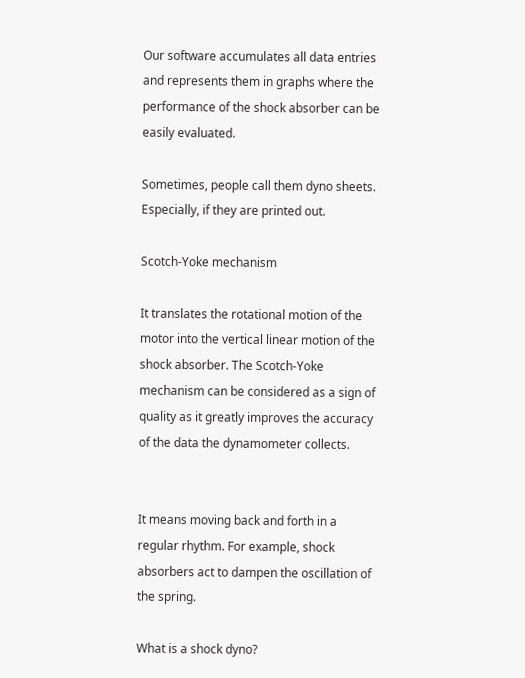Our software accumulates all data entries and represents them in graphs where the performance of the shock absorber can be easily evaluated.

Sometimes, people call them dyno sheets. Especially, if they are printed out.

Scotch-Yoke mechanism

It translates the rotational motion of the motor into the vertical linear motion of the shock absorber. The Scotch-Yoke mechanism can be considered as a sign of quality as it greatly improves the accuracy of the data the dynamometer collects.


It means moving back and forth in a regular rhythm. For example, shock absorbers act to dampen the oscillation of the spring.

What is a shock dyno?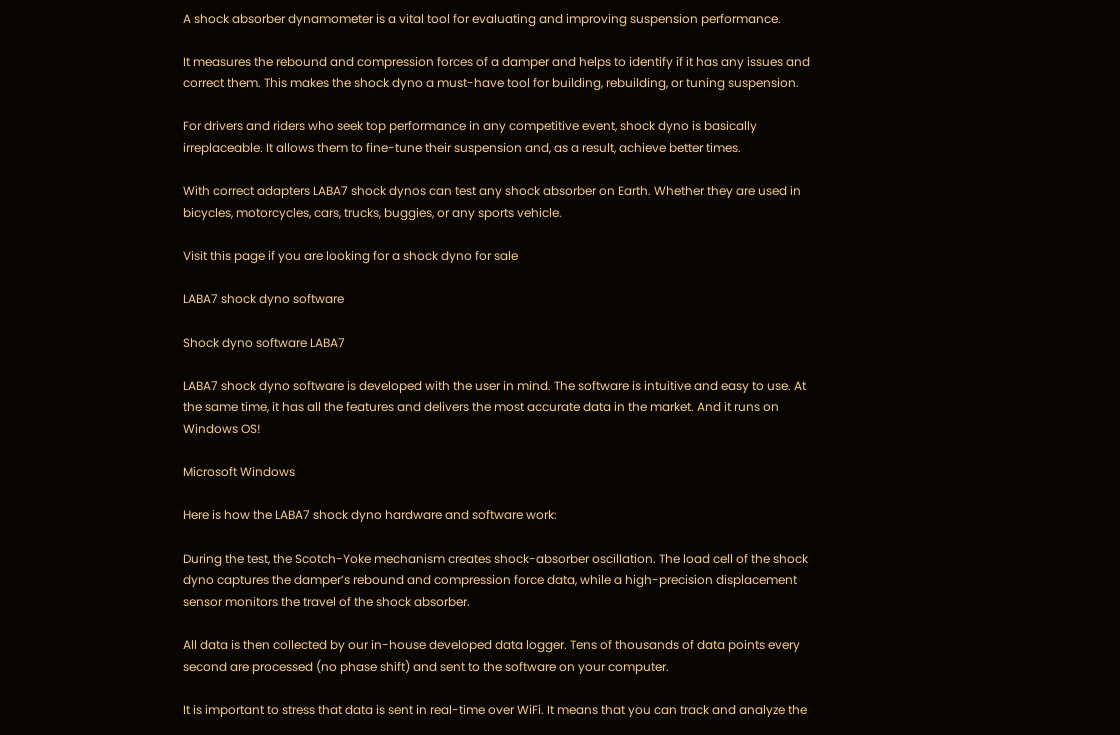A shock absorber dynamometer is a vital tool for evaluating and improving suspension performance.

It measures the rebound and compression forces of a damper and helps to identify if it has any issues and correct them. This makes the shock dyno a must-have tool for building, rebuilding, or tuning suspension.

For drivers and riders who seek top performance in any competitive event, shock dyno is basically irreplaceable. It allows them to fine-tune their suspension and, as a result, achieve better times.

With correct adapters LABA7 shock dynos can test any shock absorber on Earth. Whether they are used in bicycles, motorcycles, cars, trucks, buggies, or any sports vehicle.

Visit this page if you are looking for a shock dyno for sale

LABA7 shock dyno software

Shock dyno software LABA7

LABA7 shock dyno software is developed with the user in mind. The software is intuitive and easy to use. At the same time, it has all the features and delivers the most accurate data in the market. And it runs on Windows OS!

Microsoft Windows

Here is how the LABA7 shock dyno hardware and software work:

During the test, the Scotch-Yoke mechanism creates shock-absorber oscillation. The load cell of the shock dyno captures the damper’s rebound and compression force data, while a high-precision displacement sensor monitors the travel of the shock absorber.

All data is then collected by our in-house developed data logger. Tens of thousands of data points every second are processed (no phase shift) and sent to the software on your computer.

It is important to stress that data is sent in real-time over WiFi. It means that you can track and analyze the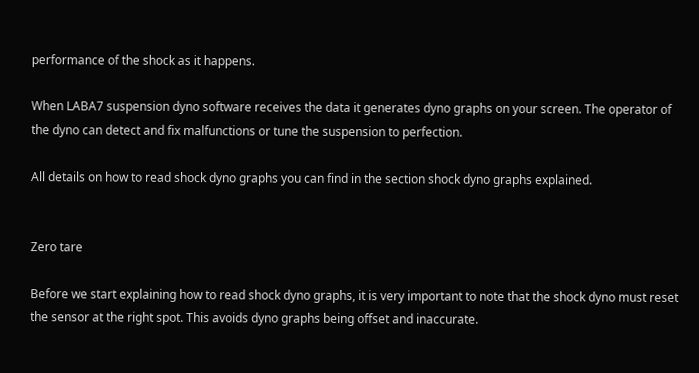performance of the shock as it happens.

When LABA7 suspension dyno software receives the data it generates dyno graphs on your screen. The operator of the dyno can detect and fix malfunctions or tune the suspension to perfection.

All details on how to read shock dyno graphs you can find in the section shock dyno graphs explained.


Zero tare

Before we start explaining how to read shock dyno graphs, it is very important to note that the shock dyno must reset the sensor at the right spot. This avoids dyno graphs being offset and inaccurate.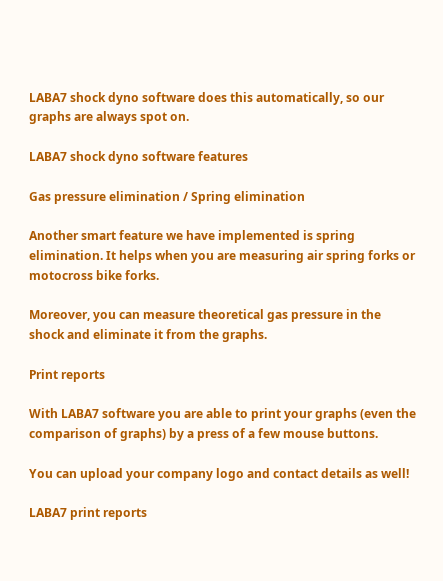LABA7 shock dyno software does this automatically, so our graphs are always spot on.

LABA7 shock dyno software features

Gas pressure elimination / Spring elimination

Another smart feature we have implemented is spring elimination. It helps when you are measuring air spring forks or motocross bike forks.

Moreover, you can measure theoretical gas pressure in the shock and eliminate it from the graphs.

Print reports

With LABA7 software you are able to print your graphs (even the comparison of graphs) by a press of a few mouse buttons.

You can upload your company logo and contact details as well!

LABA7 print reports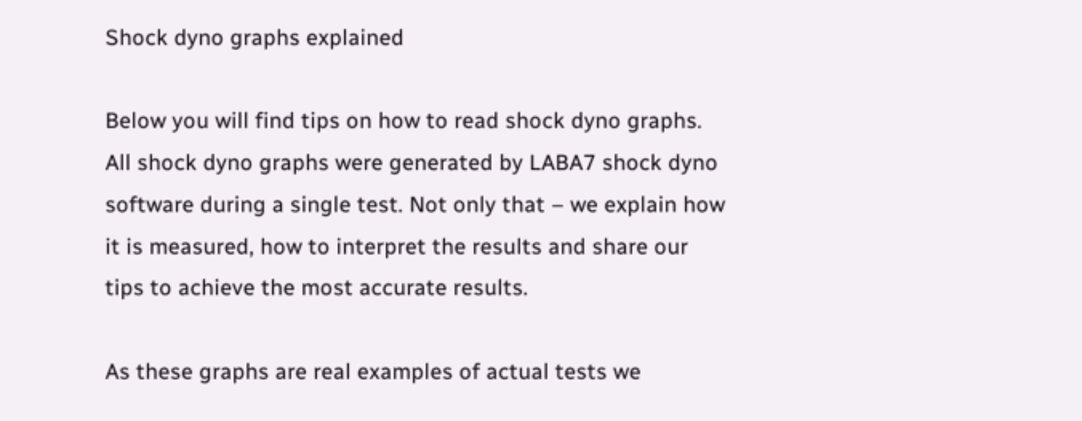Shock dyno graphs explained

Below you will find tips on how to read shock dyno graphs. All shock dyno graphs were generated by LABA7 shock dyno software during a single test. Not only that – we explain how it is measured, how to interpret the results and share our tips to achieve the most accurate results.

As these graphs are real examples of actual tests we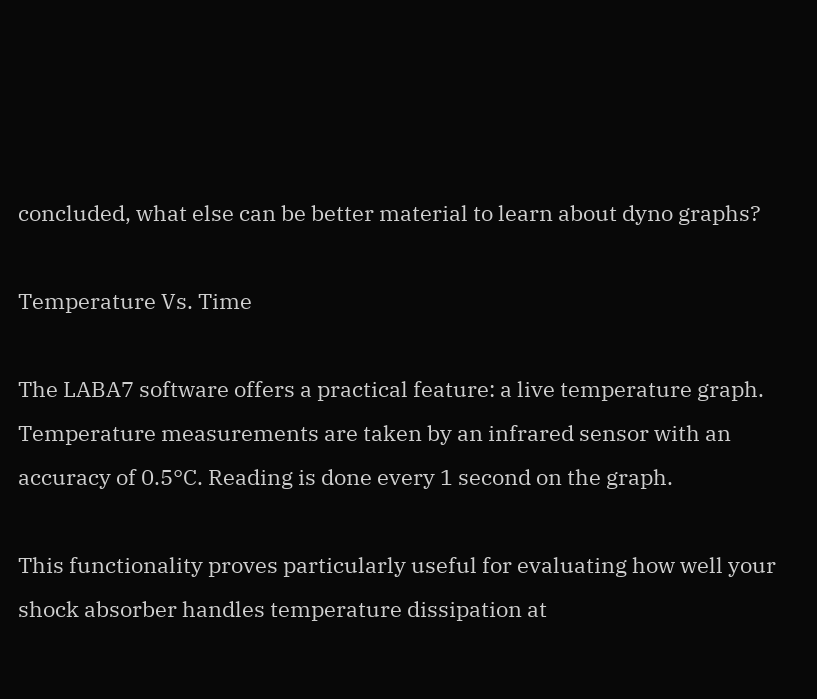concluded, what else can be better material to learn about dyno graphs?

Temperature Vs. Time

The LABA7 software offers a practical feature: a live temperature graph. Temperature measurements are taken by an infrared sensor with an accuracy of 0.5°C. Reading is done every 1 second on the graph.

This functionality proves particularly useful for evaluating how well your shock absorber handles temperature dissipation at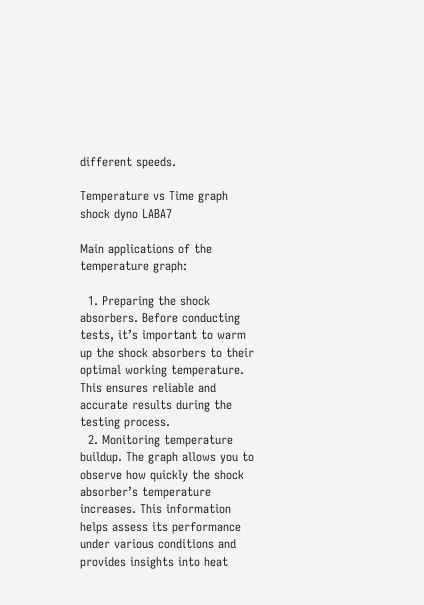different speeds.

Temperature vs Time graph shock dyno LABA7

Main applications of the temperature graph:

  1. Preparing the shock absorbers. Before conducting tests, it’s important to warm up the shock absorbers to their optimal working temperature. This ensures reliable and accurate results during the testing process.
  2. Monitoring temperature buildup. The graph allows you to observe how quickly the shock absorber’s temperature increases. This information helps assess its performance under various conditions and provides insights into heat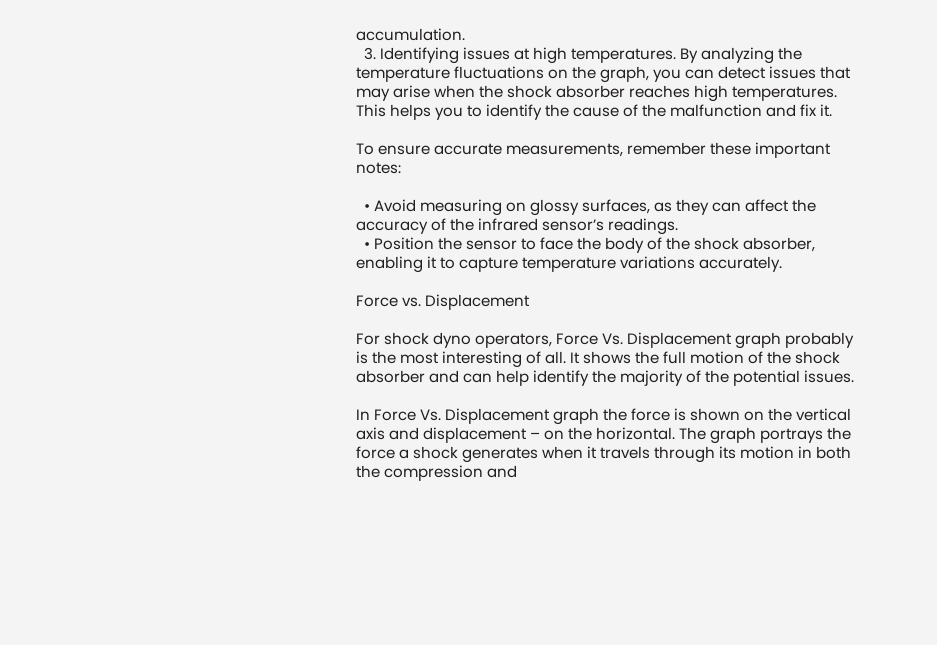accumulation.
  3. Identifying issues at high temperatures. By analyzing the temperature fluctuations on the graph, you can detect issues that may arise when the shock absorber reaches high temperatures. This helps you to identify the cause of the malfunction and fix it.

To ensure accurate measurements, remember these important notes:

  • Avoid measuring on glossy surfaces, as they can affect the accuracy of the infrared sensor’s readings.
  • Position the sensor to face the body of the shock absorber, enabling it to capture temperature variations accurately.

Force vs. Displacement

For shock dyno operators, Force Vs. Displacement graph probably is the most interesting of all. It shows the full motion of the shock absorber and can help identify the majority of the potential issues.

In Force Vs. Displacement graph the force is shown on the vertical axis and displacement – on the horizontal. The graph portrays the force a shock generates when it travels through its motion in both the compression and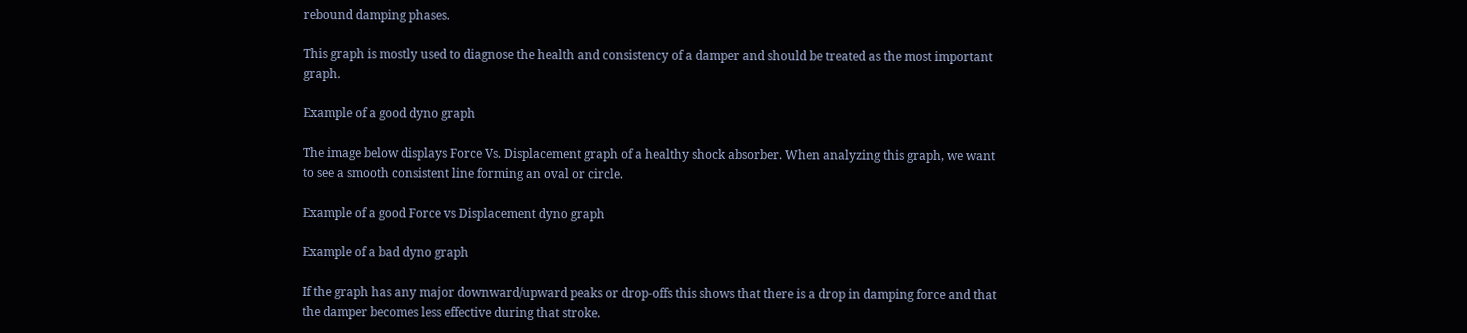rebound damping phases.

This graph is mostly used to diagnose the health and consistency of a damper and should be treated as the most important graph.

Example of a good dyno graph

The image below displays Force Vs. Displacement graph of a healthy shock absorber. When analyzing this graph, we want to see a smooth consistent line forming an oval or circle.

Example of a good Force vs Displacement dyno graph

Example of a bad dyno graph

If the graph has any major downward/upward peaks or drop-offs this shows that there is a drop in damping force and that the damper becomes less effective during that stroke.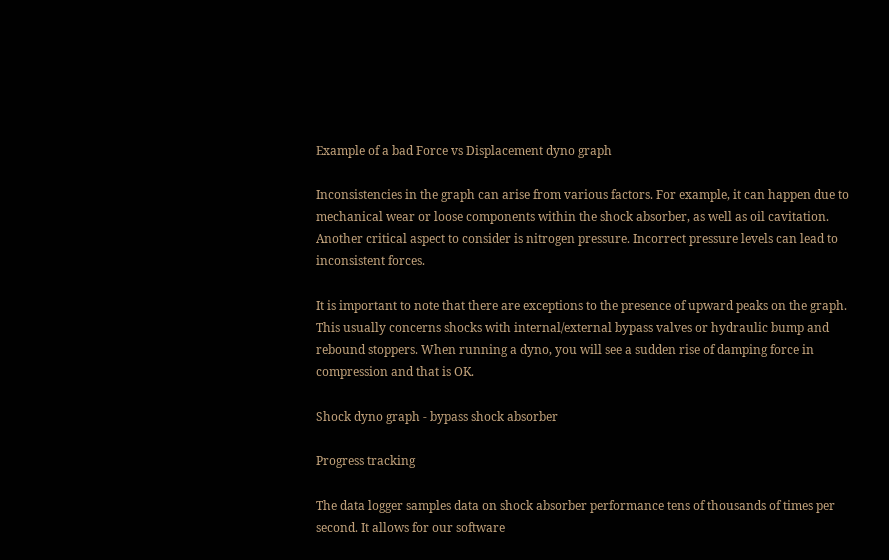Example of a bad Force vs Displacement dyno graph

Inconsistencies in the graph can arise from various factors. For example, it can happen due to mechanical wear or loose components within the shock absorber, as well as oil cavitation. Another critical aspect to consider is nitrogen pressure. Incorrect pressure levels can lead to inconsistent forces.

It is important to note that there are exceptions to the presence of upward peaks on the graph. This usually concerns shocks with internal/external bypass valves or hydraulic bump and rebound stoppers. When running a dyno, you will see a sudden rise of damping force in compression and that is OK.

Shock dyno graph - bypass shock absorber

Progress tracking

The data logger samples data on shock absorber performance tens of thousands of times per second. It allows for our software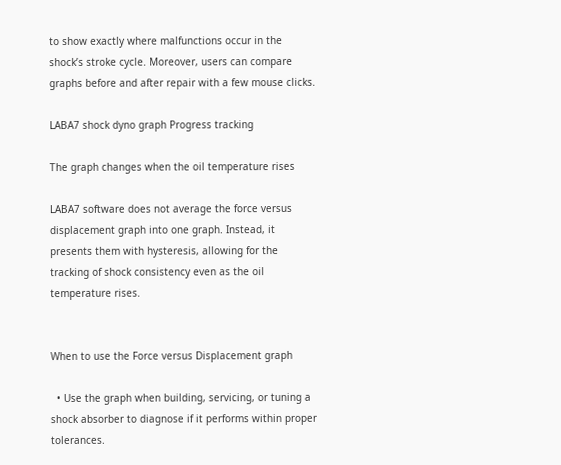to show exactly where malfunctions occur in the shock’s stroke cycle. Moreover, users can compare graphs before and after repair with a few mouse clicks.

LABA7 shock dyno graph Progress tracking

The graph changes when the oil temperature rises

LABA7 software does not average the force versus displacement graph into one graph. Instead, it presents them with hysteresis, allowing for the tracking of shock consistency even as the oil temperature rises.


When to use the Force versus Displacement graph

  • Use the graph when building, servicing, or tuning a shock absorber to diagnose if it performs within proper tolerances.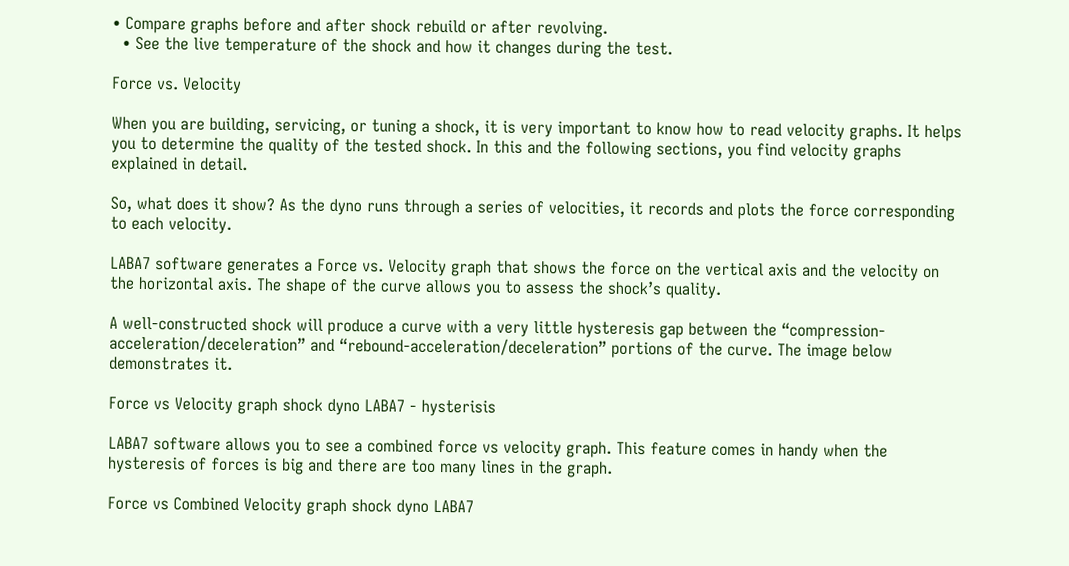• Compare graphs before and after shock rebuild or after revolving.
  • See the live temperature of the shock and how it changes during the test.

Force vs. Velocity

When you are building, servicing, or tuning a shock, it is very important to know how to read velocity graphs. It helps you to determine the quality of the tested shock. In this and the following sections, you find velocity graphs explained in detail.

So, what does it show? As the dyno runs through a series of velocities, it records and plots the force corresponding to each velocity.

LABA7 software generates a Force vs. Velocity graph that shows the force on the vertical axis and the velocity on the horizontal axis. The shape of the curve allows you to assess the shock’s quality.

A well-constructed shock will produce a curve with a very little hysteresis gap between the “compression-acceleration/deceleration” and “rebound-acceleration/deceleration” portions of the curve. The image below demonstrates it.

Force vs Velocity graph shock dyno LABA7 - hysterisis

LABA7 software allows you to see a combined force vs velocity graph. This feature comes in handy when the hysteresis of forces is big and there are too many lines in the graph.

Force vs Combined Velocity graph shock dyno LABA7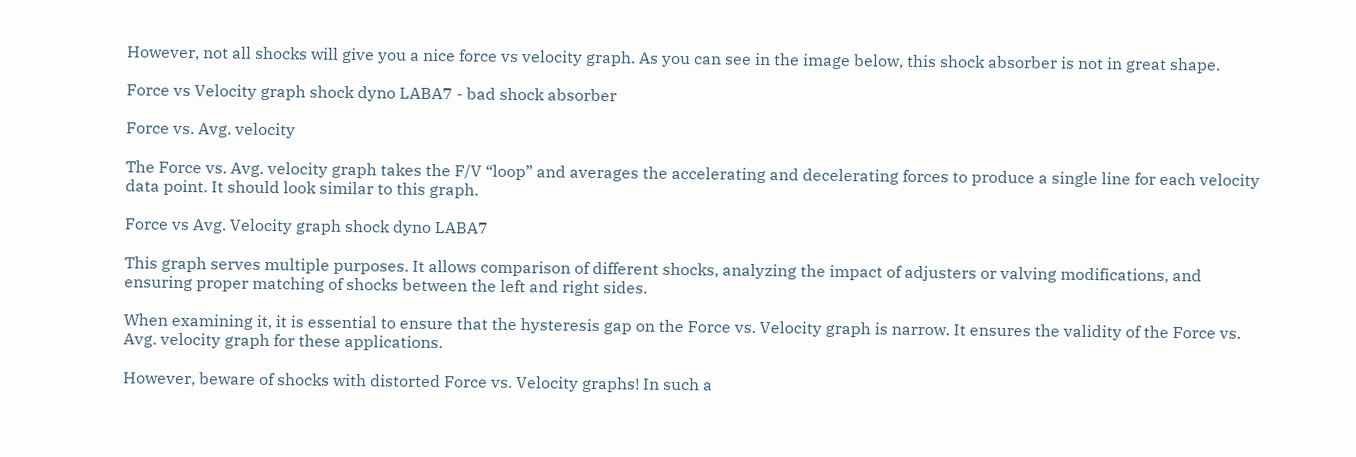However, not all shocks will give you a nice force vs velocity graph. As you can see in the image below, this shock absorber is not in great shape.

Force vs Velocity graph shock dyno LABA7 - bad shock absorber

Force vs. Avg. velocity

The Force vs. Avg. velocity graph takes the F/V “loop” and averages the accelerating and decelerating forces to produce a single line for each velocity data point. It should look similar to this graph.

Force vs Avg. Velocity graph shock dyno LABA7

This graph serves multiple purposes. It allows comparison of different shocks, analyzing the impact of adjusters or valving modifications, and ensuring proper matching of shocks between the left and right sides.

When examining it, it is essential to ensure that the hysteresis gap on the Force vs. Velocity graph is narrow. It ensures the validity of the Force vs. Avg. velocity graph for these applications.

However, beware of shocks with distorted Force vs. Velocity graphs! In such a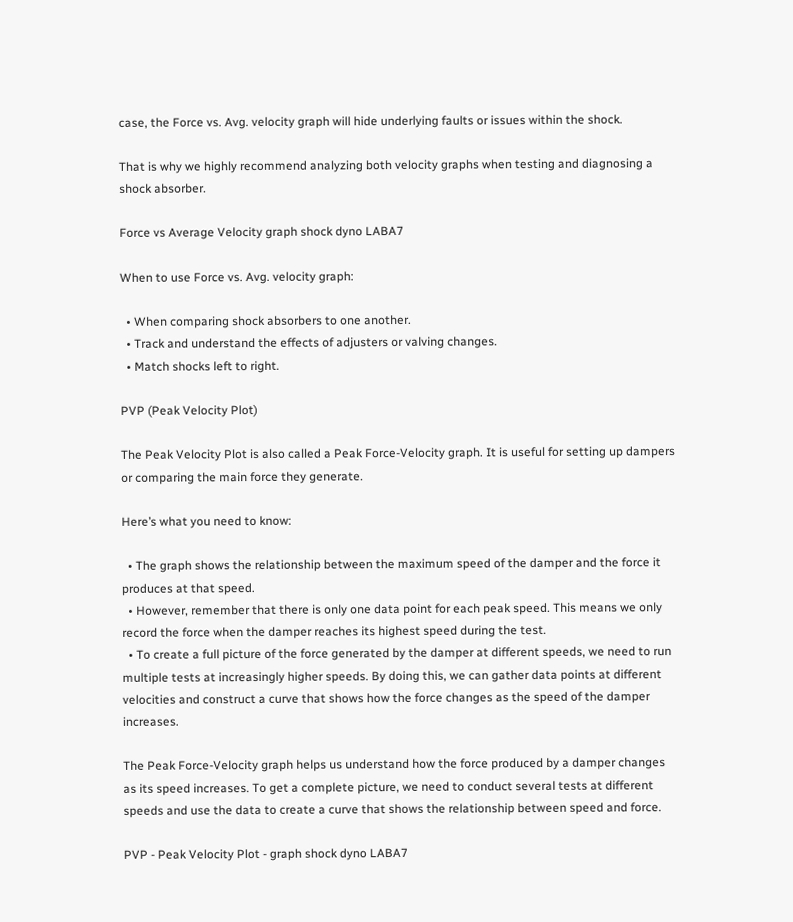case, the Force vs. Avg. velocity graph will hide underlying faults or issues within the shock.

That is why we highly recommend analyzing both velocity graphs when testing and diagnosing a shock absorber.

Force vs Average Velocity graph shock dyno LABA7

When to use Force vs. Avg. velocity graph:

  • When comparing shock absorbers to one another.
  • Track and understand the effects of adjusters or valving changes.
  • Match shocks left to right.

PVP (Peak Velocity Plot)

The Peak Velocity Plot is also called a Peak Force-Velocity graph. It is useful for setting up dampers or comparing the main force they generate.

Here’s what you need to know:

  • The graph shows the relationship between the maximum speed of the damper and the force it produces at that speed.
  • However, remember that there is only one data point for each peak speed. This means we only record the force when the damper reaches its highest speed during the test.
  • To create a full picture of the force generated by the damper at different speeds, we need to run multiple tests at increasingly higher speeds. By doing this, we can gather data points at different velocities and construct a curve that shows how the force changes as the speed of the damper increases.

The Peak Force-Velocity graph helps us understand how the force produced by a damper changes as its speed increases. To get a complete picture, we need to conduct several tests at different speeds and use the data to create a curve that shows the relationship between speed and force.

PVP - Peak Velocity Plot - graph shock dyno LABA7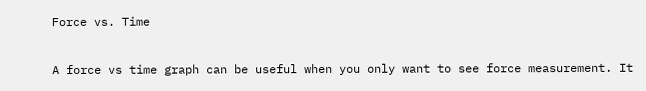Force vs. Time

A force vs time graph can be useful when you only want to see force measurement. It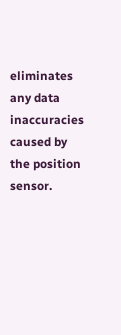eliminates any data inaccuracies caused by the position sensor.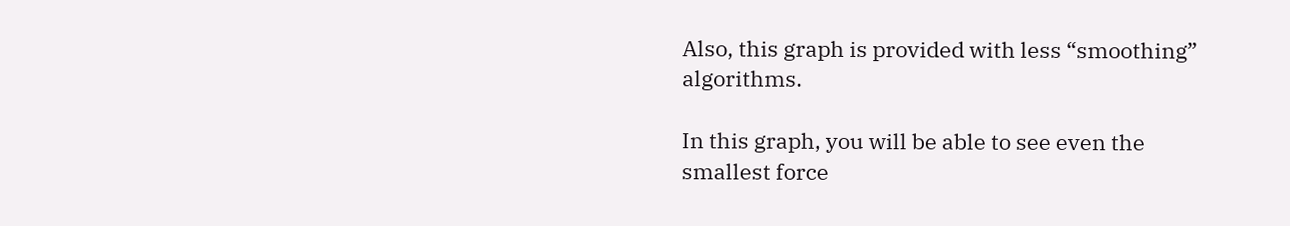Also, this graph is provided with less “smoothing” algorithms.

In this graph, you will be able to see even the smallest force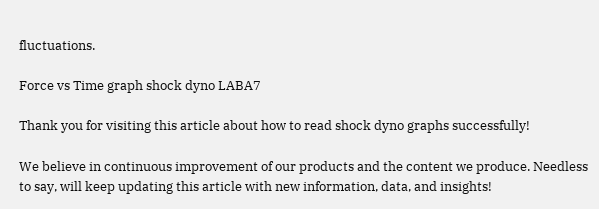fluctuations.

Force vs Time graph shock dyno LABA7

Thank you for visiting this article about how to read shock dyno graphs successfully!

We believe in continuous improvement of our products and the content we produce. Needless to say, will keep updating this article with new information, data, and insights!